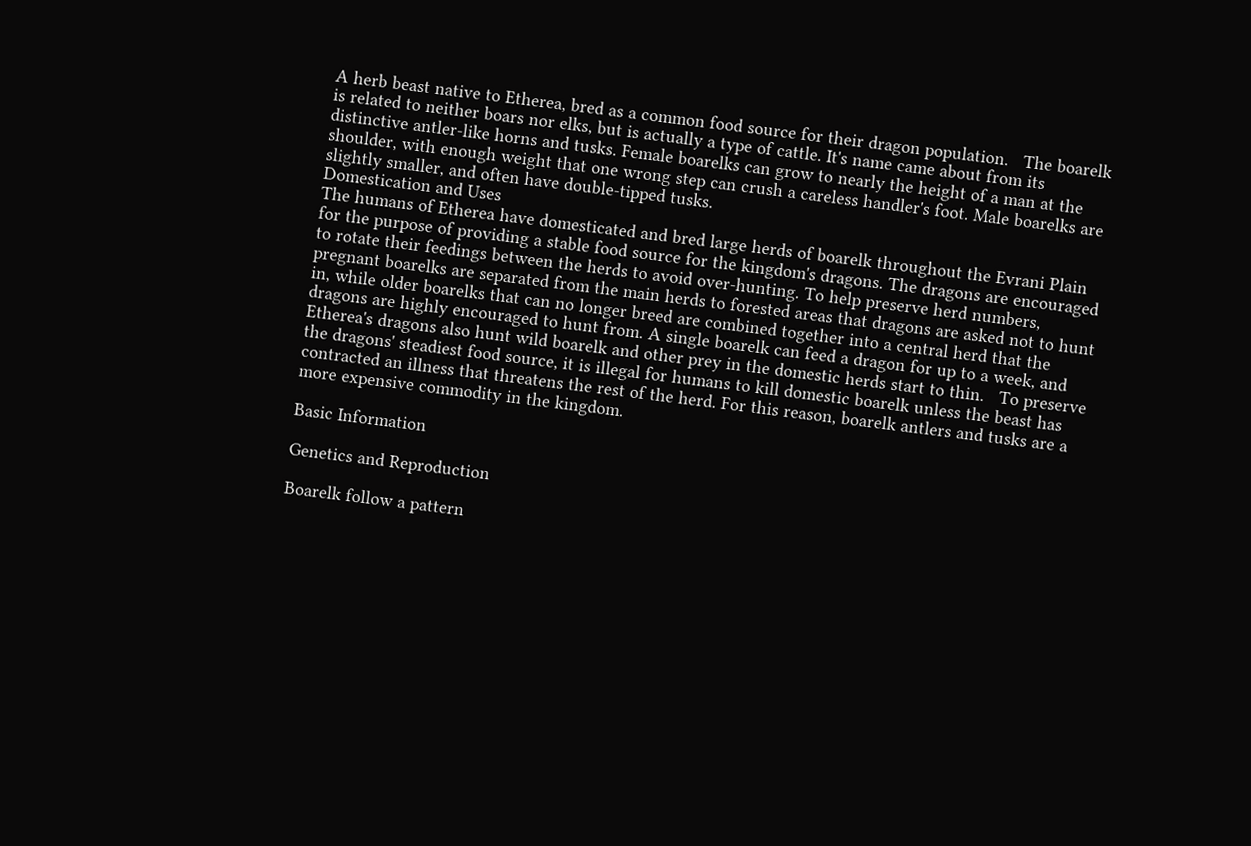A herb beast native to Etherea, bred as a common food source for their dragon population.   The boarelk is related to neither boars nor elks, but is actually a type of cattle. It's name came about from its distinctive antler-like horns and tusks. Female boarelks can grow to nearly the height of a man at the shoulder, with enough weight that one wrong step can crush a careless handler's foot. Male boarelks are slightly smaller, and often have double-tipped tusks.
Domestication and Uses
The humans of Etherea have domesticated and bred large herds of boarelk throughout the Evrani Plain for the purpose of providing a stable food source for the kingdom's dragons. The dragons are encouraged to rotate their feedings between the herds to avoid over-hunting. To help preserve herd numbers, pregnant boarelks are separated from the main herds to forested areas that dragons are asked not to hunt in, while older boarelks that can no longer breed are combined together into a central herd that the dragons are highly encouraged to hunt from. A single boarelk can feed a dragon for up to a week, and Etherea's dragons also hunt wild boarelk and other prey in the domestic herds start to thin.   To preserve the dragons' steadiest food source, it is illegal for humans to kill domestic boarelk unless the beast has contracted an illness that threatens the rest of the herd. For this reason, boarelk antlers and tusks are a more expensive commodity in the kingdom.

Basic Information

Genetics and Reproduction

Boarelk follow a pattern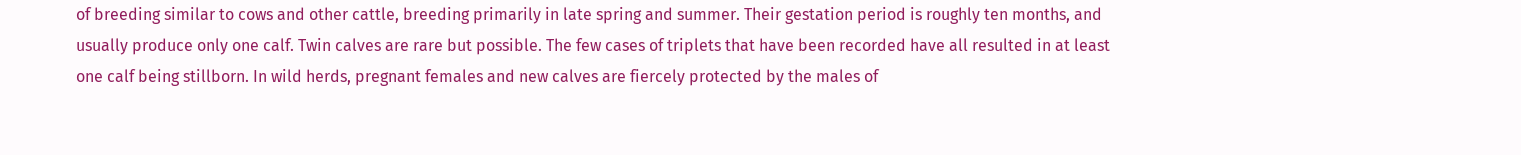of breeding similar to cows and other cattle, breeding primarily in late spring and summer. Their gestation period is roughly ten months, and usually produce only one calf. Twin calves are rare but possible. The few cases of triplets that have been recorded have all resulted in at least one calf being stillborn. In wild herds, pregnant females and new calves are fiercely protected by the males of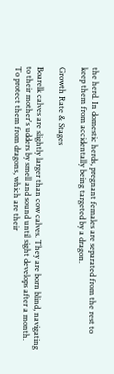the herd. In domestic herds, pregnant females are separated from the rest to keep them from accidentally being targeted by a dragon.

Growth Rate & Stages

Boarelk calves are slightly larger than cow calves. They are born blind, navigating to their mother's udders by smell and sound until sight develops after a month. To protect them from dragons, which are their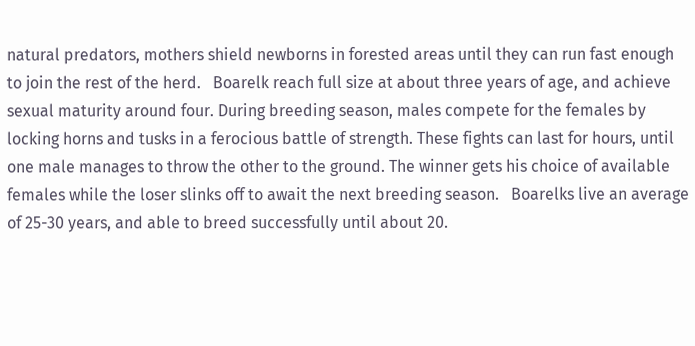natural predators, mothers shield newborns in forested areas until they can run fast enough to join the rest of the herd.   Boarelk reach full size at about three years of age, and achieve sexual maturity around four. During breeding season, males compete for the females by locking horns and tusks in a ferocious battle of strength. These fights can last for hours, until one male manages to throw the other to the ground. The winner gets his choice of available females while the loser slinks off to await the next breeding season.   Boarelks live an average of 25-30 years, and able to breed successfully until about 20.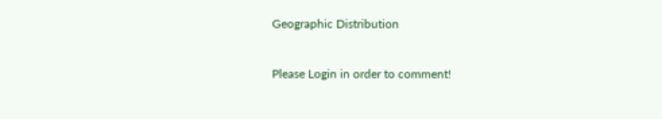Geographic Distribution


Please Login in order to comment!